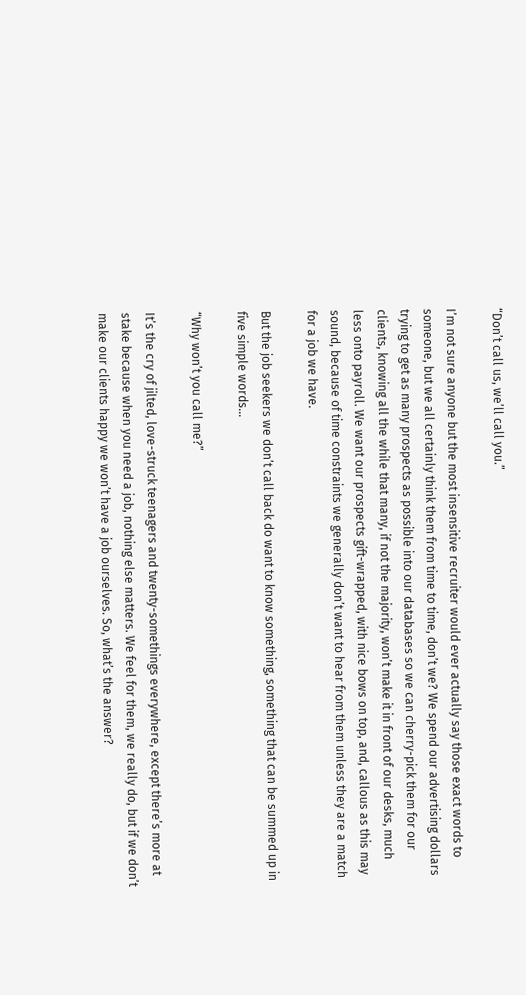“Don’t call us, we’ll call you.”

I’m not sure anyone but the most insensitive recruiter would ever actually say those exact words to someone, but we all certainly think them from time to time, don’t we? We spend our advertising dollars trying to get as many prospects as possible into our databases so we can cherry-pick them for our clients, knowing all the while that many, if not the majority, won’t make it in front of our desks, much less onto payroll. We want our prospects gift-wrapped, with nice bows on top, and, callous as this may sound, because of time constraints we generally don’t want to hear from them unless they are a match for a job we have.

But the job seekers we don’t call back do want to know something, something that can be summed up in five simple words…

“Why won’t you call me?”

It’s the cry of jilted, love-struck teenagers and twenty-somethings everywhere, except there’s more at stake because when you need a job, nothing else matters. We feel for them, we really do, but if we don’t make our clients happy we won’t have a job ourselves. So, what’s the answer?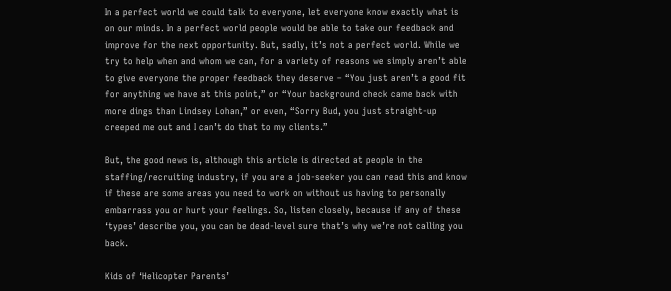In a perfect world we could talk to everyone, let everyone know exactly what is on our minds. In a perfect world people would be able to take our feedback and improve for the next opportunity. But, sadly, it’s not a perfect world. While we try to help when and whom we can, for a variety of reasons we simply aren’t able to give everyone the proper feedback they deserve – “You just aren’t a good fit for anything we have at this point,” or “Your background check came back with more dings than Lindsey Lohan,” or even, “Sorry Bud, you just straight-up creeped me out and I can’t do that to my clients.”

But, the good news is, although this article is directed at people in the staffing/recruiting industry, if you are a job-seeker you can read this and know if these are some areas you need to work on without us having to personally embarrass you or hurt your feelings. So, listen closely, because if any of these ‘types’ describe you, you can be dead-level sure that’s why we’re not calling you back.

Kids of ‘Helicopter Parents’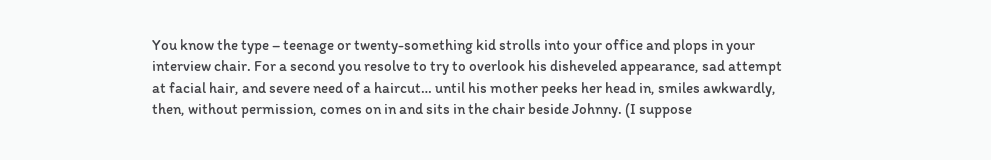You know the type – teenage or twenty-something kid strolls into your office and plops in your interview chair. For a second you resolve to try to overlook his disheveled appearance, sad attempt at facial hair, and severe need of a haircut… until his mother peeks her head in, smiles awkwardly, then, without permission, comes on in and sits in the chair beside Johnny. (I suppose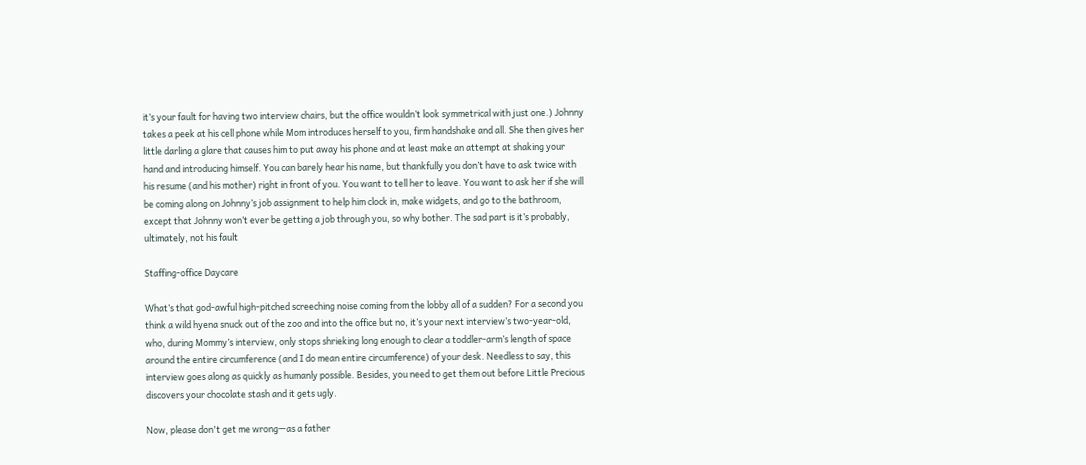it’s your fault for having two interview chairs, but the office wouldn’t look symmetrical with just one.) Johnny takes a peek at his cell phone while Mom introduces herself to you, firm handshake and all. She then gives her little darling a glare that causes him to put away his phone and at least make an attempt at shaking your hand and introducing himself. You can barely hear his name, but thankfully you don’t have to ask twice with his resume (and his mother) right in front of you. You want to tell her to leave. You want to ask her if she will be coming along on Johnny’s job assignment to help him clock in, make widgets, and go to the bathroom, except that Johnny won’t ever be getting a job through you, so why bother. The sad part is it’s probably, ultimately, not his fault

Staffing-office Daycare

What’s that god-awful high-pitched screeching noise coming from the lobby all of a sudden? For a second you think a wild hyena snuck out of the zoo and into the office but no, it’s your next interview’s two-year-old, who, during Mommy’s interview, only stops shrieking long enough to clear a toddler-arm’s length of space around the entire circumference (and I do mean entire circumference) of your desk. Needless to say, this interview goes along as quickly as humanly possible. Besides, you need to get them out before Little Precious discovers your chocolate stash and it gets ugly.

Now, please don't get me wrong—as a father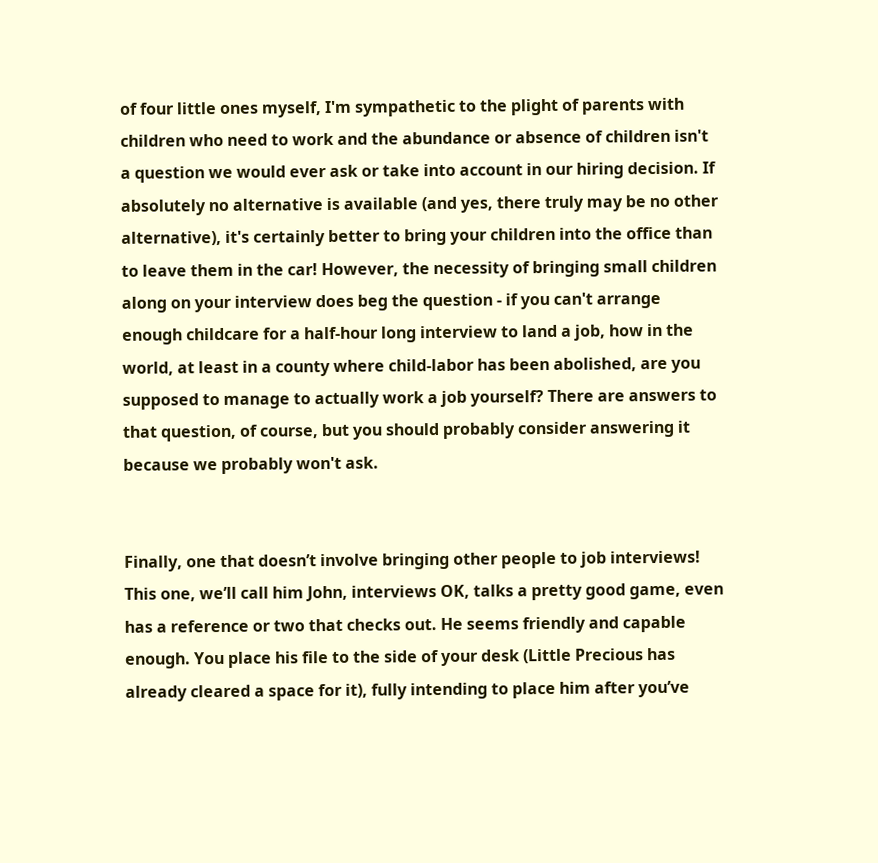of four little ones myself, I'm sympathetic to the plight of parents with children who need to work and the abundance or absence of children isn't a question we would ever ask or take into account in our hiring decision. If absolutely no alternative is available (and yes, there truly may be no other alternative), it's certainly better to bring your children into the office than to leave them in the car! However, the necessity of bringing small children along on your interview does beg the question - if you can't arrange enough childcare for a half-hour long interview to land a job, how in the world, at least in a county where child-labor has been abolished, are you supposed to manage to actually work a job yourself? There are answers to that question, of course, but you should probably consider answering it because we probably won't ask.


Finally, one that doesn’t involve bringing other people to job interviews! This one, we’ll call him John, interviews OK, talks a pretty good game, even has a reference or two that checks out. He seems friendly and capable enough. You place his file to the side of your desk (Little Precious has already cleared a space for it), fully intending to place him after you’ve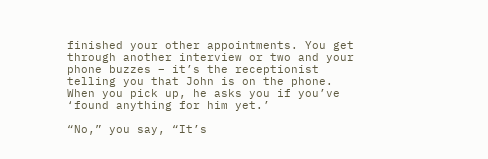finished your other appointments. You get through another interview or two and your phone buzzes – it’s the receptionist telling you that John is on the phone. When you pick up, he asks you if you’ve ‘found anything for him yet.’

“No,” you say, “It’s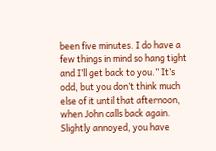been five minutes. I do have a few things in mind so hang tight and I’ll get back to you.” It’s odd, but you don’t think much else of it until that afternoon, when John calls back again. Slightly annoyed, you have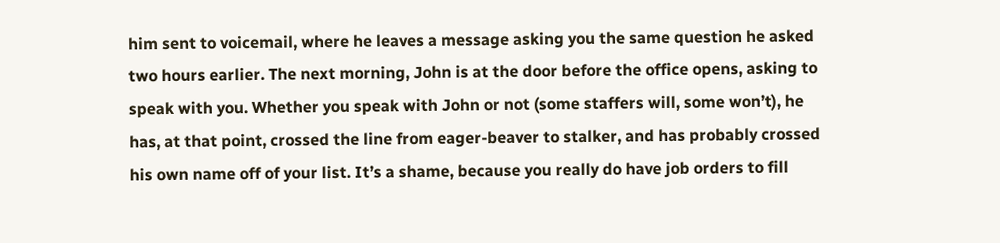him sent to voicemail, where he leaves a message asking you the same question he asked two hours earlier. The next morning, John is at the door before the office opens, asking to speak with you. Whether you speak with John or not (some staffers will, some won’t), he has, at that point, crossed the line from eager-beaver to stalker, and has probably crossed his own name off of your list. It’s a shame, because you really do have job orders to fill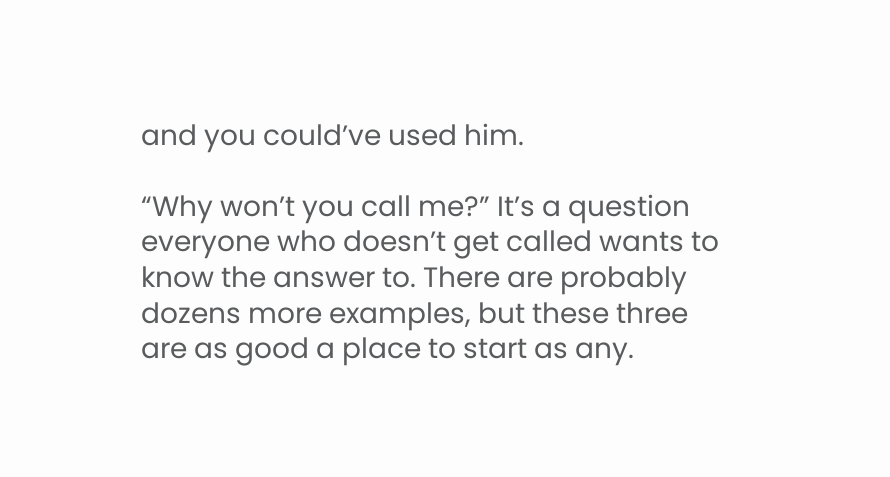and you could’ve used him.

“Why won’t you call me?” It’s a question everyone who doesn’t get called wants to know the answer to. There are probably dozens more examples, but these three are as good a place to start as any.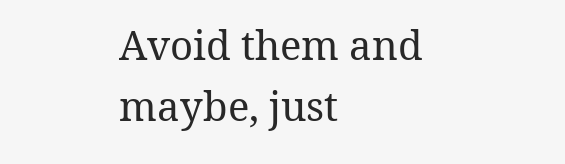Avoid them and maybe, just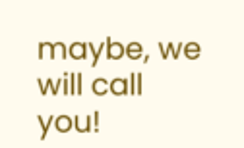maybe, we will call you!